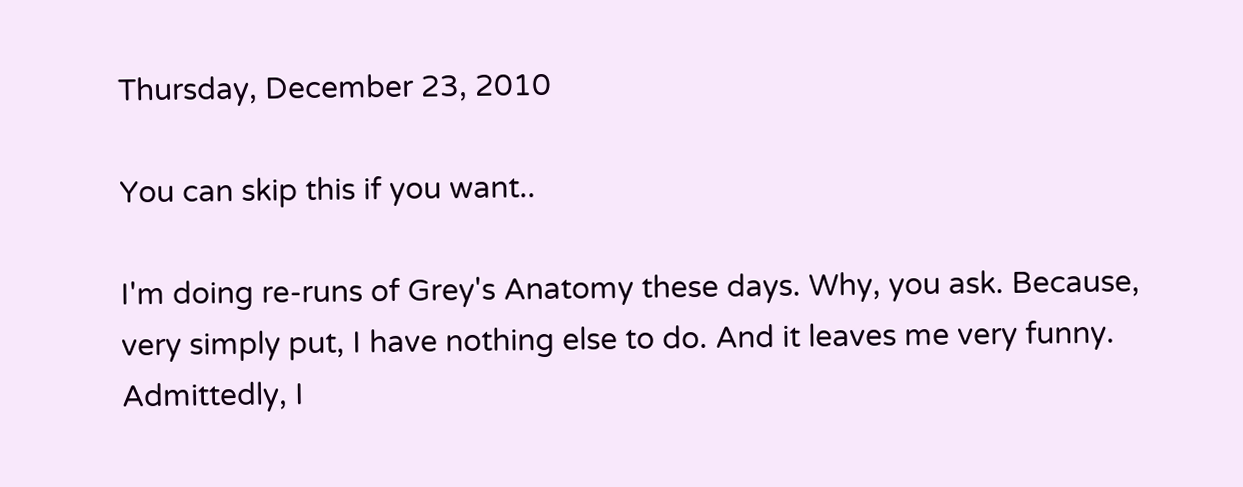Thursday, December 23, 2010

You can skip this if you want..

I'm doing re-runs of Grey's Anatomy these days. Why, you ask. Because, very simply put, I have nothing else to do. And it leaves me very funny. Admittedly, I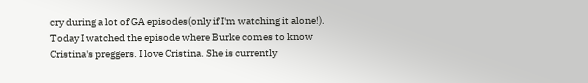cry during a lot of GA episodes(only if I'm watching it alone!).  Today I watched the episode where Burke comes to know Cristina's preggers. I love Cristina. She is currently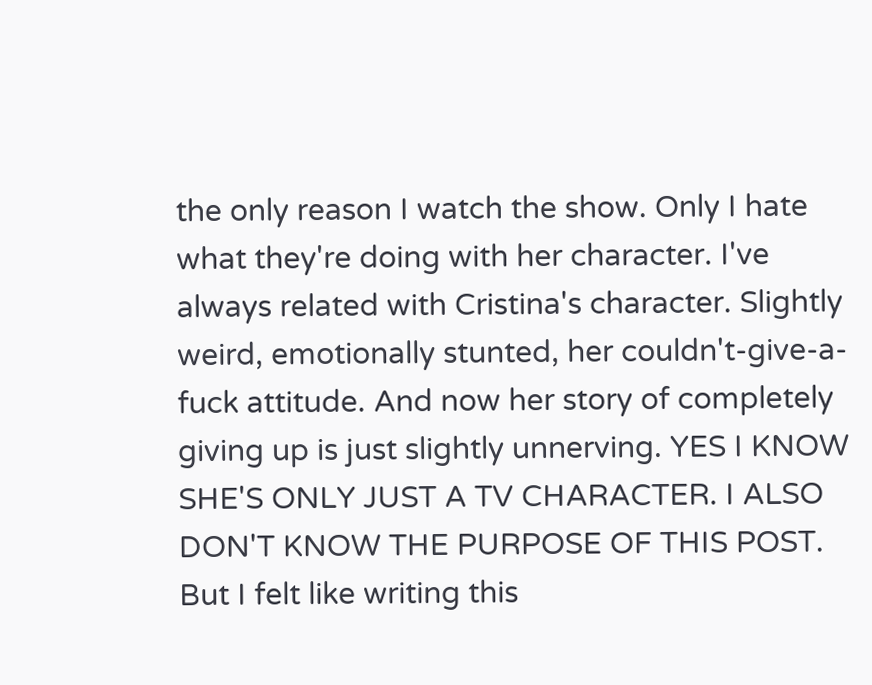the only reason I watch the show. Only I hate what they're doing with her character. I've always related with Cristina's character. Slightly weird, emotionally stunted, her couldn't-give-a-fuck attitude. And now her story of completely giving up is just slightly unnerving. YES I KNOW SHE'S ONLY JUST A TV CHARACTER. I ALSO DON'T KNOW THE PURPOSE OF THIS POST. But I felt like writing this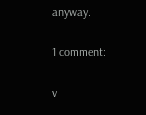anyway.

1 comment:

v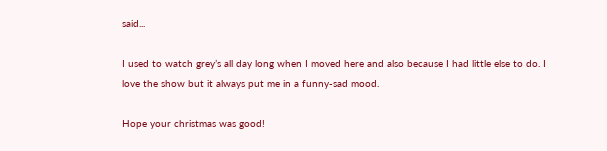said...

I used to watch grey’s all day long when I moved here and also because I had little else to do. I love the show but it always put me in a funny-sad mood.

Hope your christmas was good!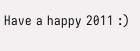Have a happy 2011 :)